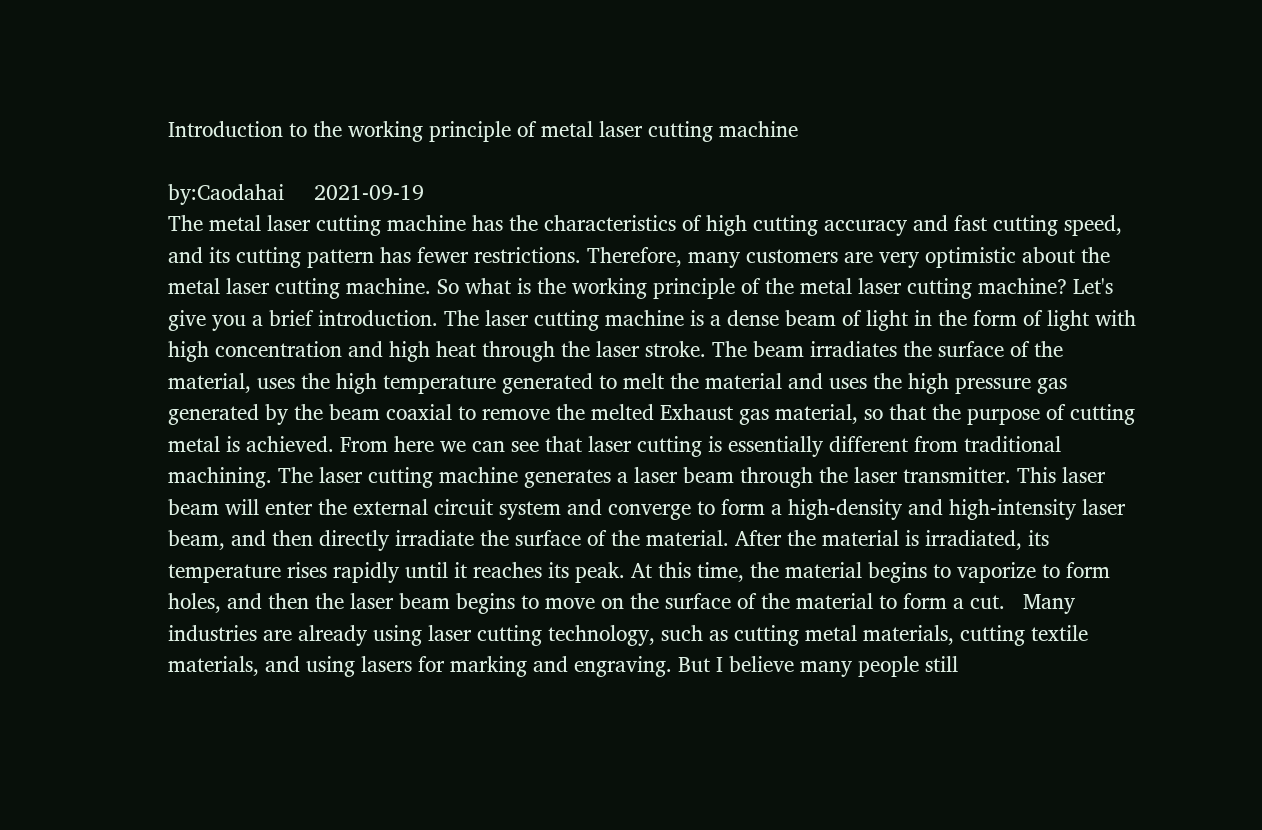Introduction to the working principle of metal laser cutting machine

by:Caodahai     2021-09-19
The metal laser cutting machine has the characteristics of high cutting accuracy and fast cutting speed, and its cutting pattern has fewer restrictions. Therefore, many customers are very optimistic about the metal laser cutting machine. So what is the working principle of the metal laser cutting machine? Let's give you a brief introduction. The laser cutting machine is a dense beam of light in the form of light with high concentration and high heat through the laser stroke. The beam irradiates the surface of the material, uses the high temperature generated to melt the material and uses the high pressure gas generated by the beam coaxial to remove the melted Exhaust gas material, so that the purpose of cutting metal is achieved. From here we can see that laser cutting is essentially different from traditional machining. The laser cutting machine generates a laser beam through the laser transmitter. This laser beam will enter the external circuit system and converge to form a high-density and high-intensity laser beam, and then directly irradiate the surface of the material. After the material is irradiated, its temperature rises rapidly until it reaches its peak. At this time, the material begins to vaporize to form holes, and then the laser beam begins to move on the surface of the material to form a cut.   Many industries are already using laser cutting technology, such as cutting metal materials, cutting textile materials, and using lasers for marking and engraving. But I believe many people still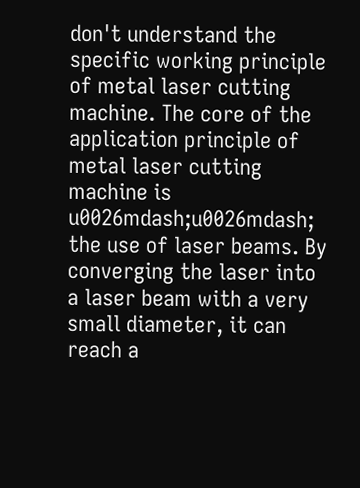don't understand the specific working principle of metal laser cutting machine. The core of the application principle of    metal laser cutting machine is u0026mdash;u0026mdash; the use of laser beams. By converging the laser into a laser beam with a very small diameter, it can reach a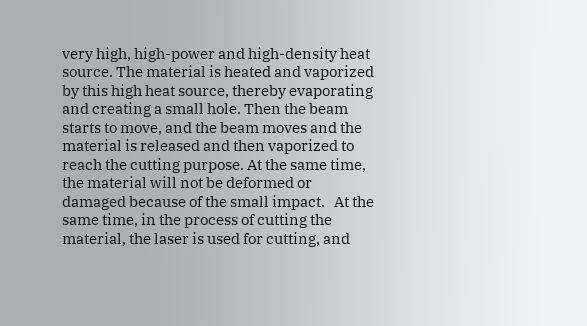very high, high-power and high-density heat source. The material is heated and vaporized by this high heat source, thereby evaporating and creating a small hole. Then the beam starts to move, and the beam moves and the material is released and then vaporized to reach the cutting purpose. At the same time, the material will not be deformed or damaged because of the small impact.   At the same time, in the process of cutting the material, the laser is used for cutting, and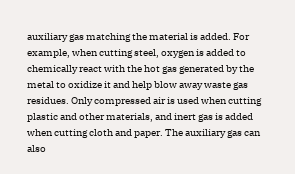auxiliary gas matching the material is added. For example, when cutting steel, oxygen is added to chemically react with the hot gas generated by the metal to oxidize it and help blow away waste gas residues. Only compressed air is used when cutting plastic and other materials, and inert gas is added when cutting cloth and paper. The auxiliary gas can also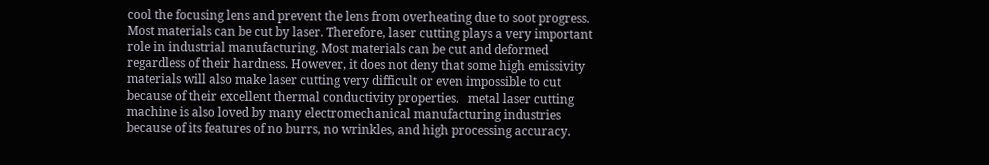cool the focusing lens and prevent the lens from overheating due to soot progress.  Most materials can be cut by laser. Therefore, laser cutting plays a very important role in industrial manufacturing. Most materials can be cut and deformed regardless of their hardness. However, it does not deny that some high emissivity materials will also make laser cutting very difficult or even impossible to cut because of their excellent thermal conductivity properties.   metal laser cutting machine is also loved by many electromechanical manufacturing industries because of its features of no burrs, no wrinkles, and high processing accuracy.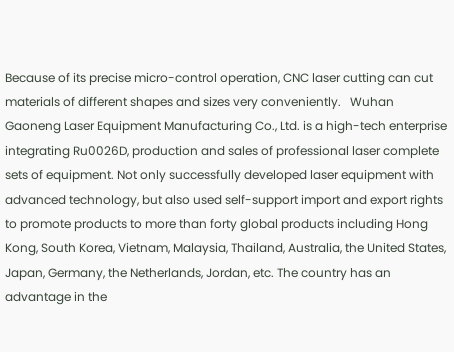Because of its precise micro-control operation, CNC laser cutting can cut materials of different shapes and sizes very conveniently.   Wuhan Gaoneng Laser Equipment Manufacturing Co., Ltd. is a high-tech enterprise integrating Ru0026D, production and sales of professional laser complete sets of equipment. Not only successfully developed laser equipment with advanced technology, but also used self-support import and export rights to promote products to more than forty global products including Hong Kong, South Korea, Vietnam, Malaysia, Thailand, Australia, the United States, Japan, Germany, the Netherlands, Jordan, etc. The country has an advantage in the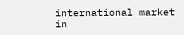international market in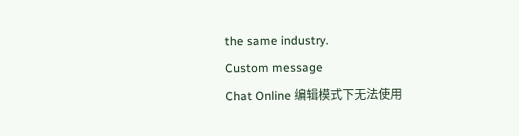the same industry.
Custom message
Chat Online 编辑模式下无法使用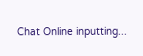Chat Online inputting...